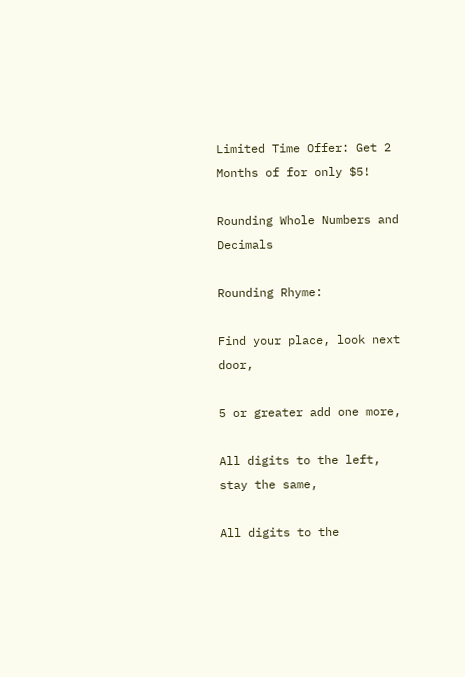Limited Time Offer: Get 2 Months of for only $5!

Rounding Whole Numbers and Decimals

Rounding Rhyme:

Find your place, look next door,

5 or greater add one more,

All digits to the left, stay the same,

All digits to the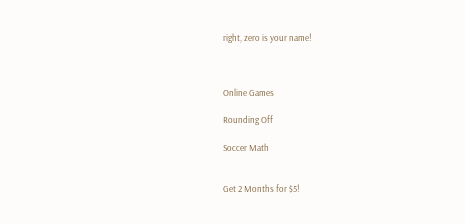right, zero is your name!



Online Games

Rounding Off

Soccer Math


Get 2 Months for $5!